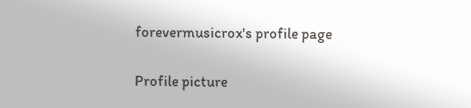forevermusicrox's profile page

Profile picture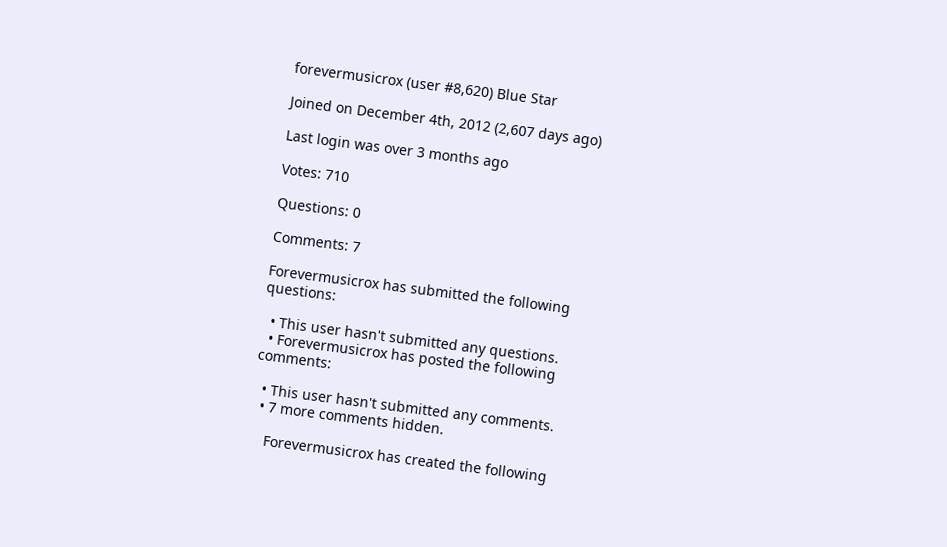forevermusicrox (user #8,620) Blue Star

Joined on December 4th, 2012 (2,607 days ago)

Last login was over 3 months ago

Votes: 710

Questions: 0

Comments: 7

Forevermusicrox has submitted the following questions:

  • This user hasn't submitted any questions.
  • Forevermusicrox has posted the following comments:

  • This user hasn't submitted any comments.
  • 7 more comments hidden.

    Forevermusicrox has created the following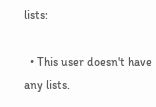lists:

  • This user doesn't have any lists.